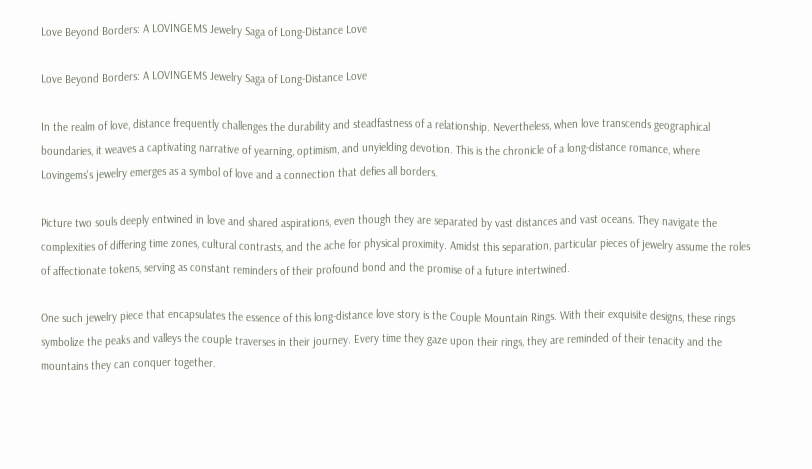Love Beyond Borders: A LOVINGEMS Jewelry Saga of Long-Distance Love

Love Beyond Borders: A LOVINGEMS Jewelry Saga of Long-Distance Love

In the realm of love, distance frequently challenges the durability and steadfastness of a relationship. Nevertheless, when love transcends geographical boundaries, it weaves a captivating narrative of yearning, optimism, and unyielding devotion. This is the chronicle of a long-distance romance, where Lovingems's jewelry emerges as a symbol of love and a connection that defies all borders.

Picture two souls deeply entwined in love and shared aspirations, even though they are separated by vast distances and vast oceans. They navigate the complexities of differing time zones, cultural contrasts, and the ache for physical proximity. Amidst this separation, particular pieces of jewelry assume the roles of affectionate tokens, serving as constant reminders of their profound bond and the promise of a future intertwined.

One such jewelry piece that encapsulates the essence of this long-distance love story is the Couple Mountain Rings. With their exquisite designs, these rings symbolize the peaks and valleys the couple traverses in their journey. Every time they gaze upon their rings, they are reminded of their tenacity and the mountains they can conquer together.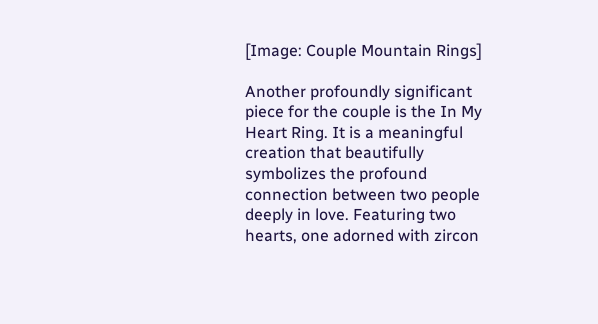[Image: Couple Mountain Rings]

Another profoundly significant piece for the couple is the In My Heart Ring. It is a meaningful creation that beautifully symbolizes the profound connection between two people deeply in love. Featuring two hearts, one adorned with zircon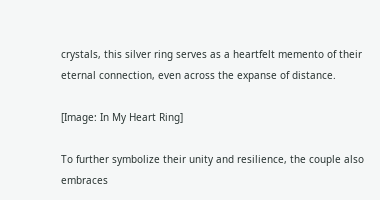crystals, this silver ring serves as a heartfelt memento of their eternal connection, even across the expanse of distance.

[Image: In My Heart Ring]

To further symbolize their unity and resilience, the couple also embraces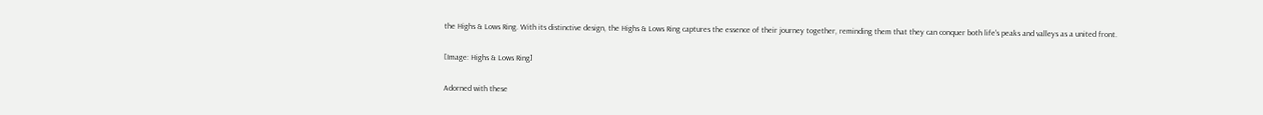the Highs & Lows Ring. With its distinctive design, the Highs & Lows Ring captures the essence of their journey together, reminding them that they can conquer both life's peaks and valleys as a united front.

[Image: Highs & Lows Ring]

Adorned with these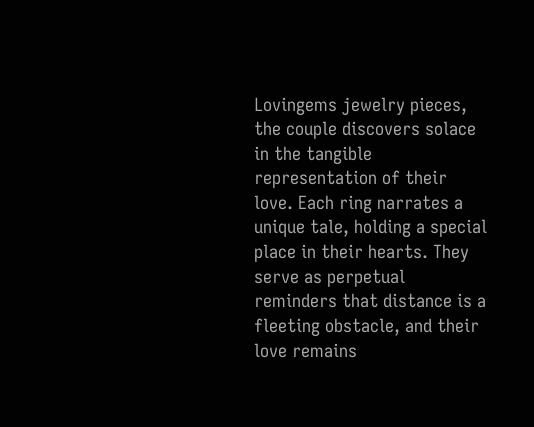Lovingems jewelry pieces, the couple discovers solace in the tangible representation of their love. Each ring narrates a unique tale, holding a special place in their hearts. They serve as perpetual reminders that distance is a fleeting obstacle, and their love remains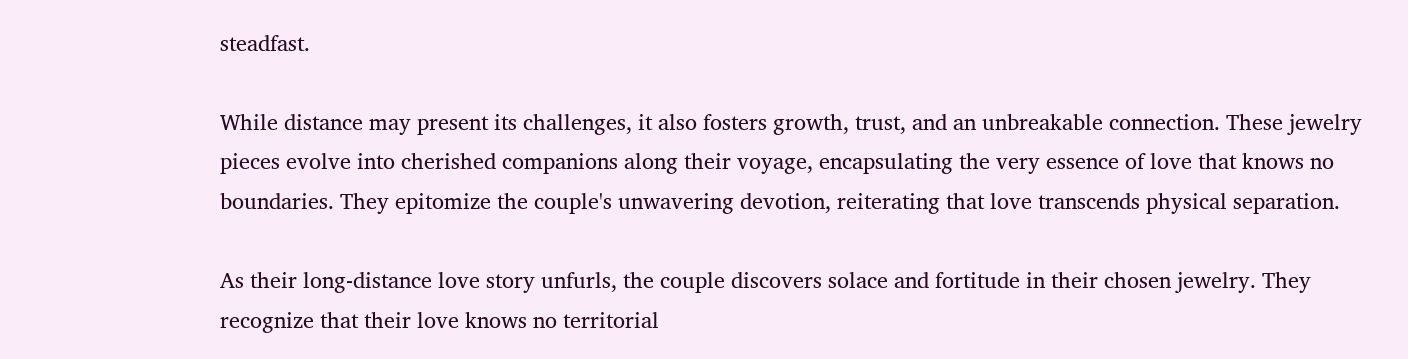steadfast.

While distance may present its challenges, it also fosters growth, trust, and an unbreakable connection. These jewelry pieces evolve into cherished companions along their voyage, encapsulating the very essence of love that knows no boundaries. They epitomize the couple's unwavering devotion, reiterating that love transcends physical separation.

As their long-distance love story unfurls, the couple discovers solace and fortitude in their chosen jewelry. They recognize that their love knows no territorial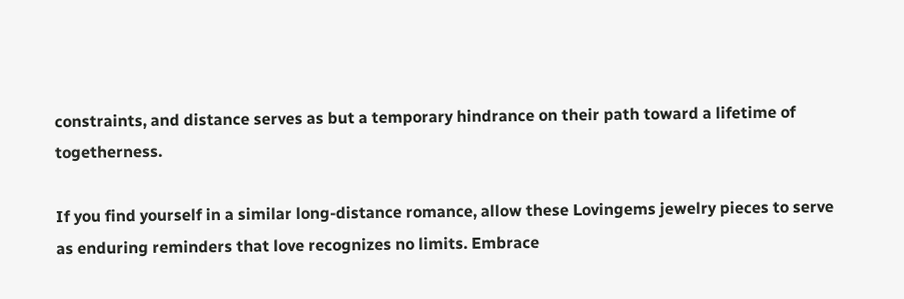constraints, and distance serves as but a temporary hindrance on their path toward a lifetime of togetherness.

If you find yourself in a similar long-distance romance, allow these Lovingems jewelry pieces to serve as enduring reminders that love recognizes no limits. Embrace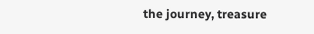the journey, treasure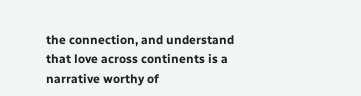the connection, and understand that love across continents is a narrative worthy of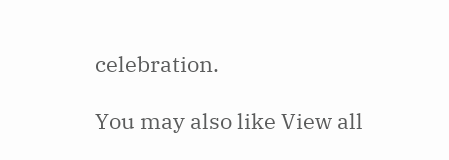celebration.

You may also like View all